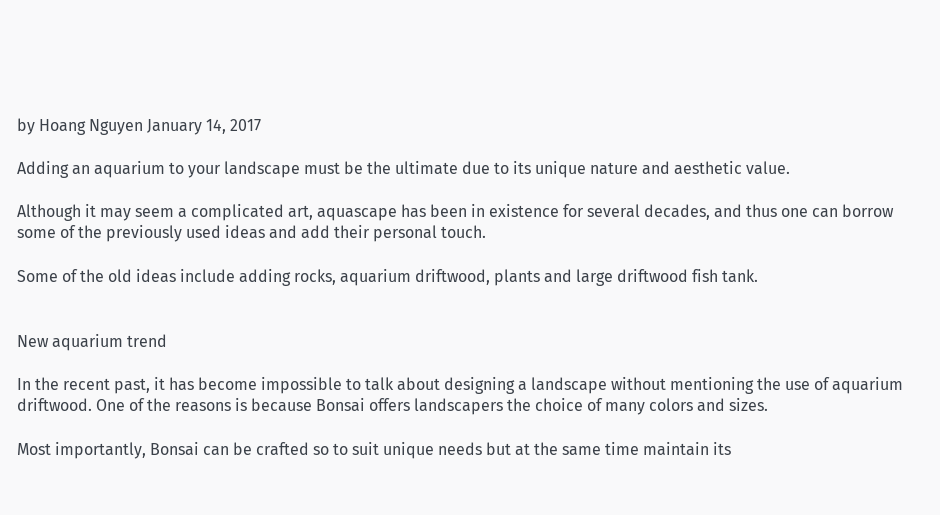by Hoang Nguyen January 14, 2017

Adding an aquarium to your landscape must be the ultimate due to its unique nature and aesthetic value.

Although it may seem a complicated art, aquascape has been in existence for several decades, and thus one can borrow some of the previously used ideas and add their personal touch.

Some of the old ideas include adding rocks, aquarium driftwood, plants and large driftwood fish tank.


New aquarium trend

In the recent past, it has become impossible to talk about designing a landscape without mentioning the use of aquarium driftwood. One of the reasons is because Bonsai offers landscapers the choice of many colors and sizes.

Most importantly, Bonsai can be crafted so to suit unique needs but at the same time maintain its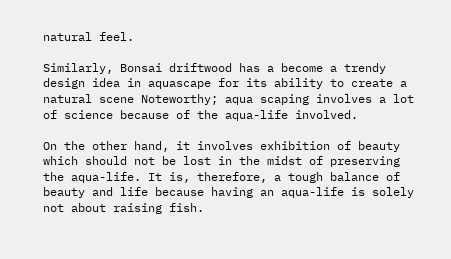natural feel.

Similarly, Bonsai driftwood has a become a trendy design idea in aquascape for its ability to create a natural scene Noteworthy; aqua scaping involves a lot of science because of the aqua-life involved.

On the other hand, it involves exhibition of beauty which should not be lost in the midst of preserving the aqua-life. It is, therefore, a tough balance of beauty and life because having an aqua-life is solely not about raising fish.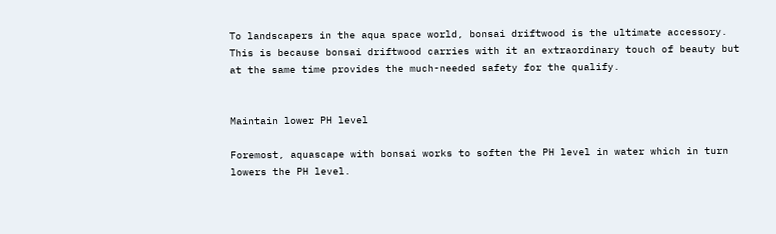To landscapers in the aqua space world, bonsai driftwood is the ultimate accessory. This is because bonsai driftwood carries with it an extraordinary touch of beauty but at the same time provides the much-needed safety for the qualify.


Maintain lower PH level

Foremost, aquascape with bonsai works to soften the PH level in water which in turn lowers the PH level.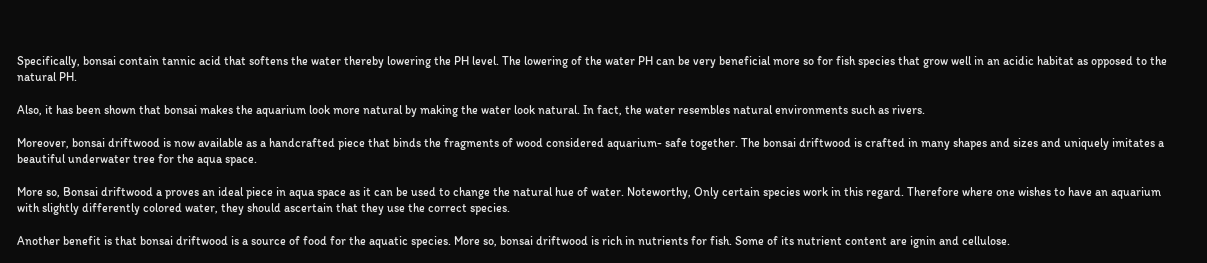Specifically, bonsai contain tannic acid that softens the water thereby lowering the PH level. The lowering of the water PH can be very beneficial more so for fish species that grow well in an acidic habitat as opposed to the natural PH.

Also, it has been shown that bonsai makes the aquarium look more natural by making the water look natural. In fact, the water resembles natural environments such as rivers.

Moreover, bonsai driftwood is now available as a handcrafted piece that binds the fragments of wood considered aquarium- safe together. The bonsai driftwood is crafted in many shapes and sizes and uniquely imitates a beautiful underwater tree for the aqua space.

More so, Bonsai driftwood a proves an ideal piece in aqua space as it can be used to change the natural hue of water. Noteworthy, Only certain species work in this regard. Therefore where one wishes to have an aquarium with slightly differently colored water, they should ascertain that they use the correct species.

Another benefit is that bonsai driftwood is a source of food for the aquatic species. More so, bonsai driftwood is rich in nutrients for fish. Some of its nutrient content are ignin and cellulose.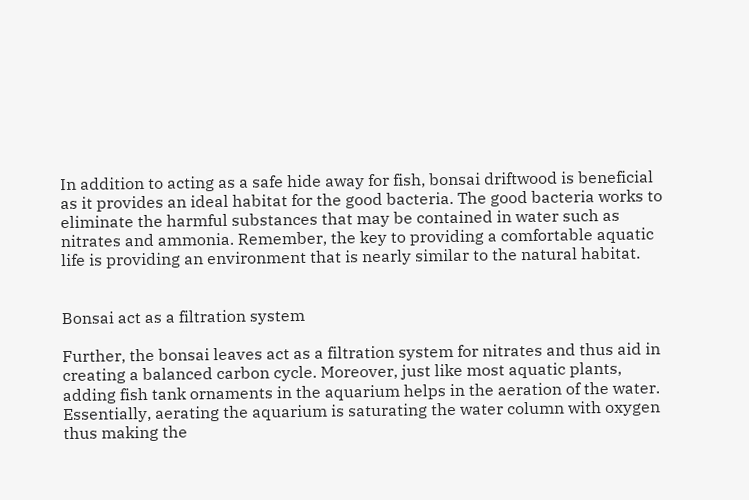In addition to acting as a safe hide away for fish, bonsai driftwood is beneficial as it provides an ideal habitat for the good bacteria. The good bacteria works to eliminate the harmful substances that may be contained in water such as nitrates and ammonia. Remember, the key to providing a comfortable aquatic life is providing an environment that is nearly similar to the natural habitat.


Bonsai act as a filtration system

Further, the bonsai leaves act as a filtration system for nitrates and thus aid in creating a balanced carbon cycle. Moreover, just like most aquatic plants, adding fish tank ornaments in the aquarium helps in the aeration of the water. Essentially, aerating the aquarium is saturating the water column with oxygen thus making the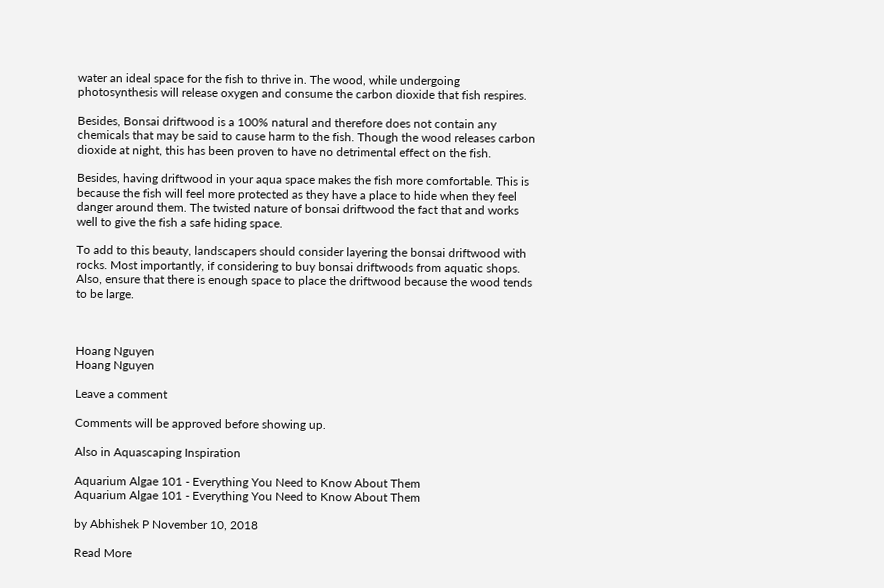water an ideal space for the fish to thrive in. The wood, while undergoing photosynthesis will release oxygen and consume the carbon dioxide that fish respires.

Besides, Bonsai driftwood is a 100% natural and therefore does not contain any chemicals that may be said to cause harm to the fish. Though the wood releases carbon dioxide at night, this has been proven to have no detrimental effect on the fish.

Besides, having driftwood in your aqua space makes the fish more comfortable. This is because the fish will feel more protected as they have a place to hide when they feel danger around them. The twisted nature of bonsai driftwood the fact that and works well to give the fish a safe hiding space.

To add to this beauty, landscapers should consider layering the bonsai driftwood with rocks. Most importantly, if considering to buy bonsai driftwoods from aquatic shops. Also, ensure that there is enough space to place the driftwood because the wood tends to be large.



Hoang Nguyen
Hoang Nguyen

Leave a comment

Comments will be approved before showing up.

Also in Aquascaping Inspiration

Aquarium Algae 101 - Everything You Need to Know About Them
Aquarium Algae 101 - Everything You Need to Know About Them

by Abhishek P November 10, 2018

Read More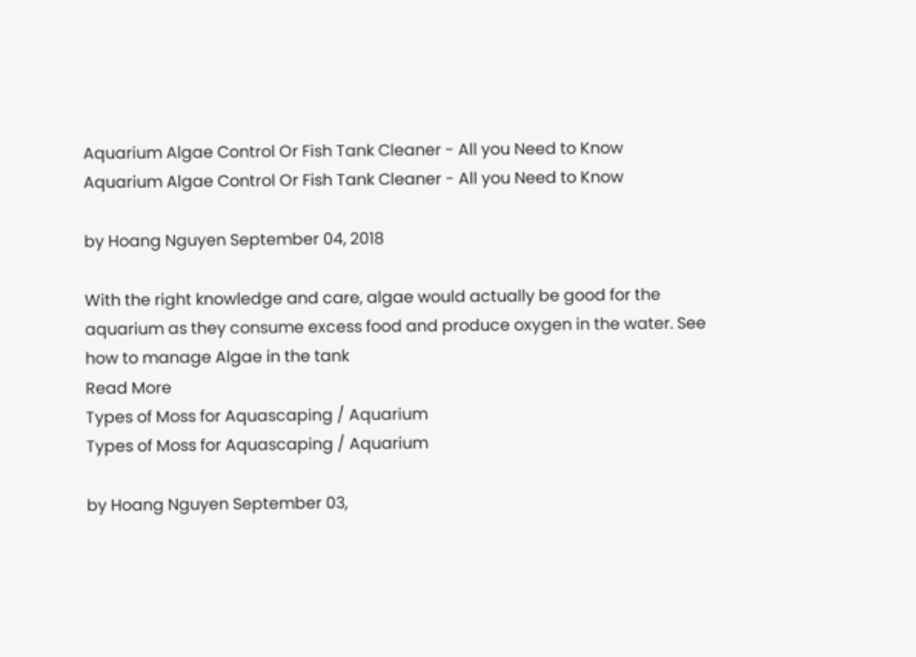Aquarium Algae Control Or Fish Tank Cleaner - All you Need to Know
Aquarium Algae Control Or Fish Tank Cleaner - All you Need to Know

by Hoang Nguyen September 04, 2018

With the right knowledge and care, algae would actually be good for the aquarium as they consume excess food and produce oxygen in the water. See how to manage Algae in the tank
Read More
Types of Moss for Aquascaping / Aquarium
Types of Moss for Aquascaping / Aquarium

by Hoang Nguyen September 03,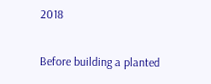2018

Before building a planted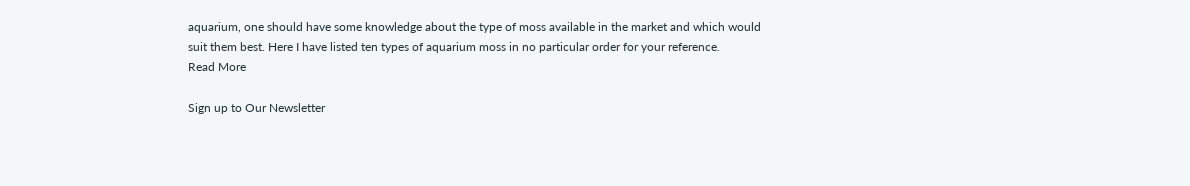aquarium, one should have some knowledge about the type of moss available in the market and which would suit them best. Here I have listed ten types of aquarium moss in no particular order for your reference.
Read More

Sign up to Our Newsletter